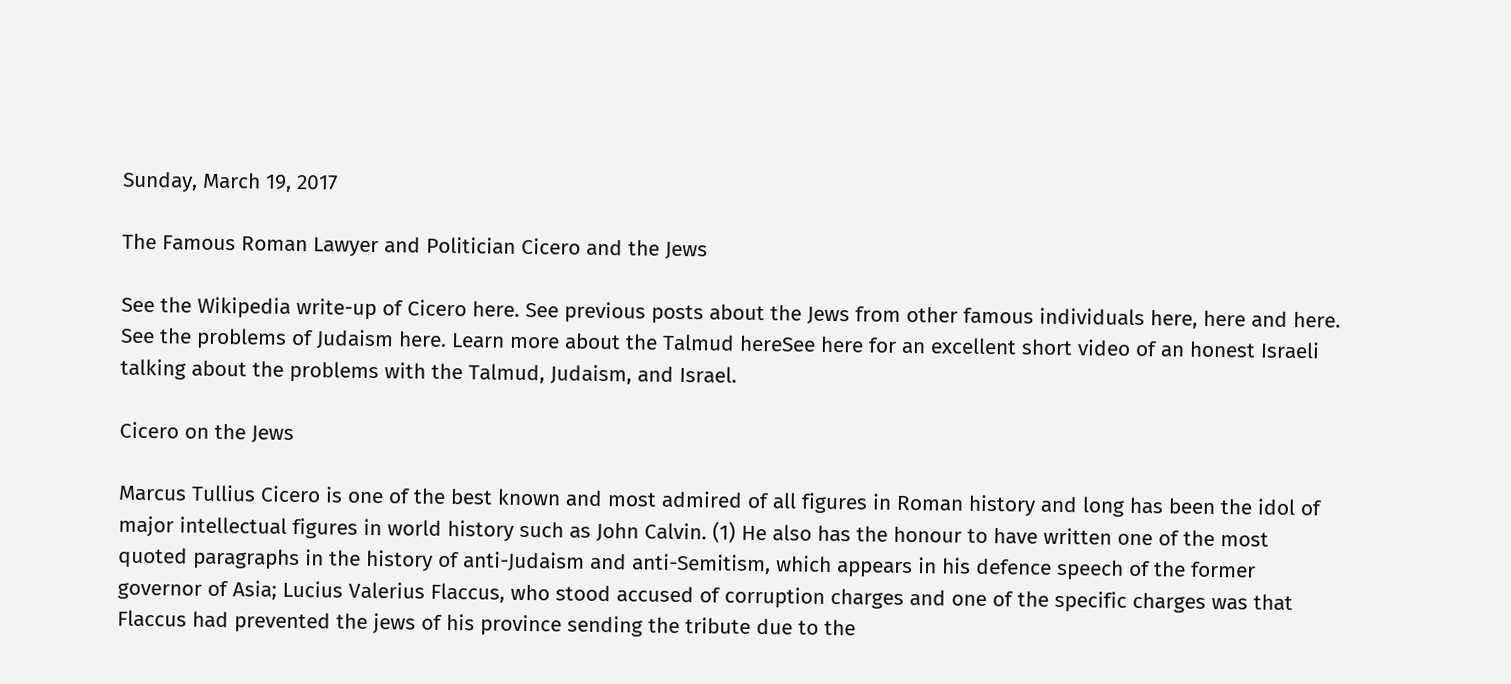Sunday, March 19, 2017

The Famous Roman Lawyer and Politician Cicero and the Jews

See the Wikipedia write-up of Cicero here. See previous posts about the Jews from other famous individuals here, here and here. See the problems of Judaism here. Learn more about the Talmud hereSee here for an excellent short video of an honest Israeli talking about the problems with the Talmud, Judaism, and Israel.

Cicero on the Jews

Marcus Tullius Cicero is one of the best known and most admired of all figures in Roman history and long has been the idol of major intellectual figures in world history such as John Calvin. (1) He also has the honour to have written one of the most quoted paragraphs in the history of anti-Judaism and anti-Semitism, which appears in his defence speech of the former governor of Asia; Lucius Valerius Flaccus, who stood accused of corruption charges and one of the specific charges was that Flaccus had prevented the jews of his province sending the tribute due to the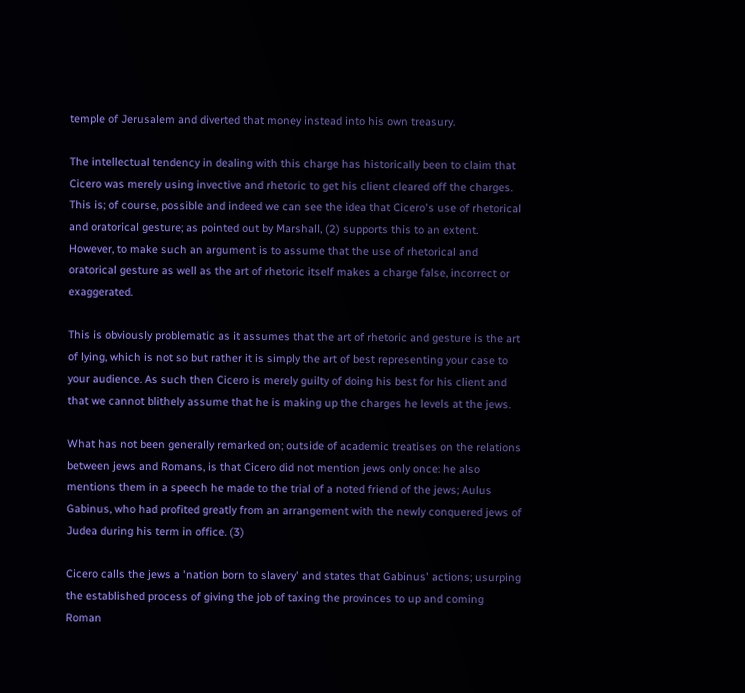temple of Jerusalem and diverted that money instead into his own treasury.

The intellectual tendency in dealing with this charge has historically been to claim that Cicero was merely using invective and rhetoric to get his client cleared off the charges. This is; of course, possible and indeed we can see the idea that Cicero's use of rhetorical and oratorical gesture; as pointed out by Marshall, (2) supports this to an extent. However, to make such an argument is to assume that the use of rhetorical and oratorical gesture as well as the art of rhetoric itself makes a charge false, incorrect or exaggerated.

This is obviously problematic as it assumes that the art of rhetoric and gesture is the art of lying, which is not so but rather it is simply the art of best representing your case to your audience. As such then Cicero is merely guilty of doing his best for his client and that we cannot blithely assume that he is making up the charges he levels at the jews.

What has not been generally remarked on; outside of academic treatises on the relations between jews and Romans, is that Cicero did not mention jews only once: he also mentions them in a speech he made to the trial of a noted friend of the jews; Aulus Gabinus, who had profited greatly from an arrangement with the newly conquered jews of Judea during his term in office. (3)

Cicero calls the jews a 'nation born to slavery' and states that Gabinus' actions; usurping the established process of giving the job of taxing the provinces to up and coming Roman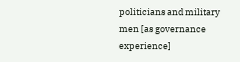politicians and military men [as governance experience]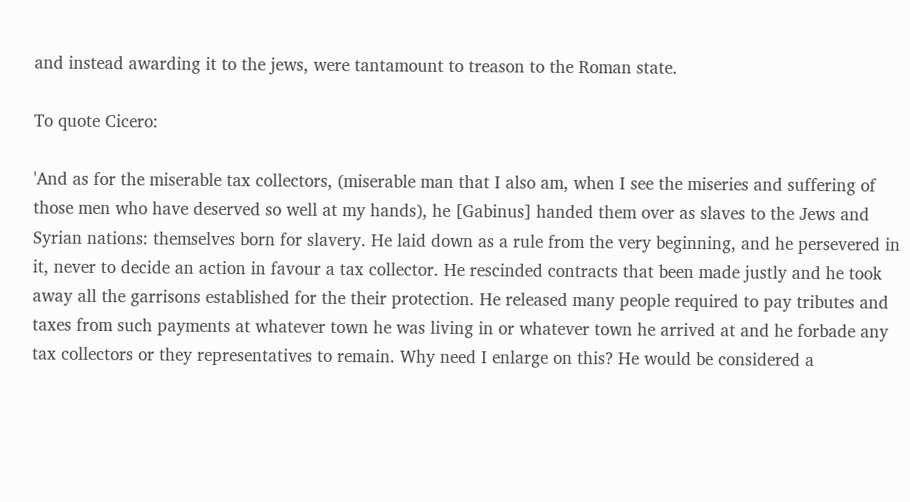and instead awarding it to the jews, were tantamount to treason to the Roman state.

To quote Cicero:

'And as for the miserable tax collectors, (miserable man that I also am, when I see the miseries and suffering of those men who have deserved so well at my hands), he [Gabinus] handed them over as slaves to the Jews and Syrian nations: themselves born for slavery. He laid down as a rule from the very beginning, and he persevered in it, never to decide an action in favour a tax collector. He rescinded contracts that been made justly and he took away all the garrisons established for the their protection. He released many people required to pay tributes and taxes from such payments at whatever town he was living in or whatever town he arrived at and he forbade any tax collectors or they representatives to remain. Why need I enlarge on this? He would be considered a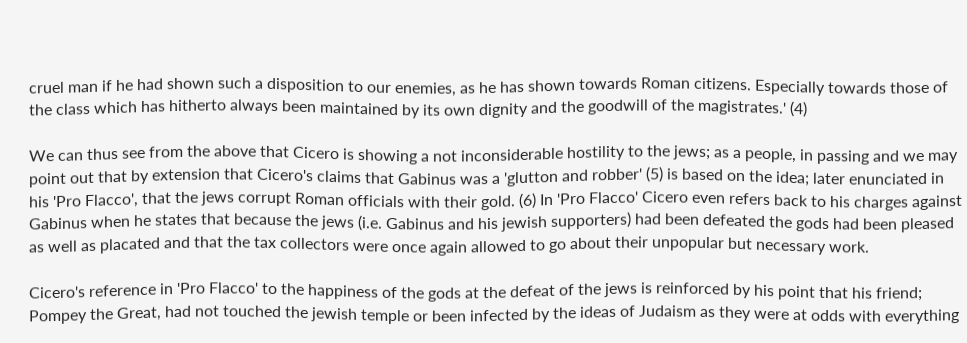cruel man if he had shown such a disposition to our enemies, as he has shown towards Roman citizens. Especially towards those of the class which has hitherto always been maintained by its own dignity and the goodwill of the magistrates.' (4)

We can thus see from the above that Cicero is showing a not inconsiderable hostility to the jews; as a people, in passing and we may point out that by extension that Cicero's claims that Gabinus was a 'glutton and robber' (5) is based on the idea; later enunciated in his 'Pro Flacco', that the jews corrupt Roman officials with their gold. (6) In 'Pro Flacco' Cicero even refers back to his charges against Gabinus when he states that because the jews (i.e. Gabinus and his jewish supporters) had been defeated the gods had been pleased as well as placated and that the tax collectors were once again allowed to go about their unpopular but necessary work.

Cicero's reference in 'Pro Flacco' to the happiness of the gods at the defeat of the jews is reinforced by his point that his friend; Pompey the Great, had not touched the jewish temple or been infected by the ideas of Judaism as they were at odds with everything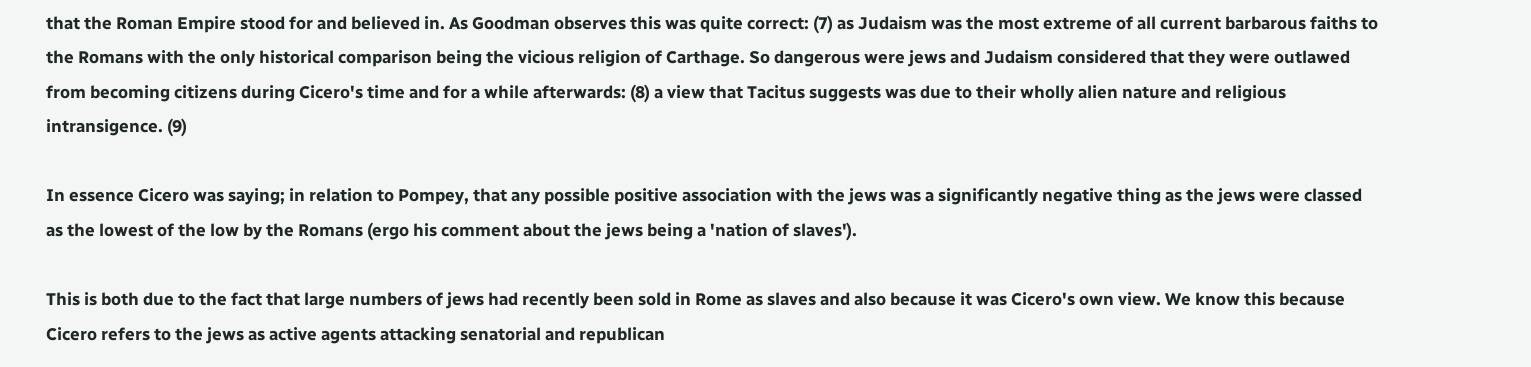that the Roman Empire stood for and believed in. As Goodman observes this was quite correct: (7) as Judaism was the most extreme of all current barbarous faiths to the Romans with the only historical comparison being the vicious religion of Carthage. So dangerous were jews and Judaism considered that they were outlawed from becoming citizens during Cicero's time and for a while afterwards: (8) a view that Tacitus suggests was due to their wholly alien nature and religious intransigence. (9)

In essence Cicero was saying; in relation to Pompey, that any possible positive association with the jews was a significantly negative thing as the jews were classed as the lowest of the low by the Romans (ergo his comment about the jews being a 'nation of slaves').

This is both due to the fact that large numbers of jews had recently been sold in Rome as slaves and also because it was Cicero's own view. We know this because Cicero refers to the jews as active agents attacking senatorial and republican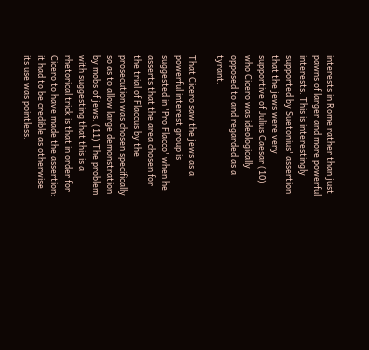interests in Rome rather than just pawns of larger and more powerful interests. This is interestingly supported by Suetonius' assertion that the jews were very supportive of Julius Caesar (10) who Cicero was ideologically opposed to and regarded as a tyrant.

That Cicero saw the jews as a powerful interest group is suggested in 'Pro Flacco' when he asserts that the area chosen for the trial of Flaccus by the prosecution was chosen specifically so as to allow large demonstration by mobs of jews. (11) The problem with suggesting that this is a rhetorical trick is that in order for Cicero to have made the assertion: it had to be credible as otherwise its use was pointless.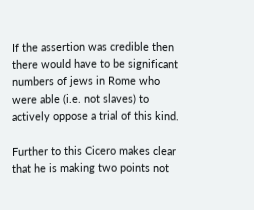If the assertion was credible then there would have to be significant numbers of jews in Rome who were able (i.e. not slaves) to actively oppose a trial of this kind.

Further to this Cicero makes clear that he is making two points not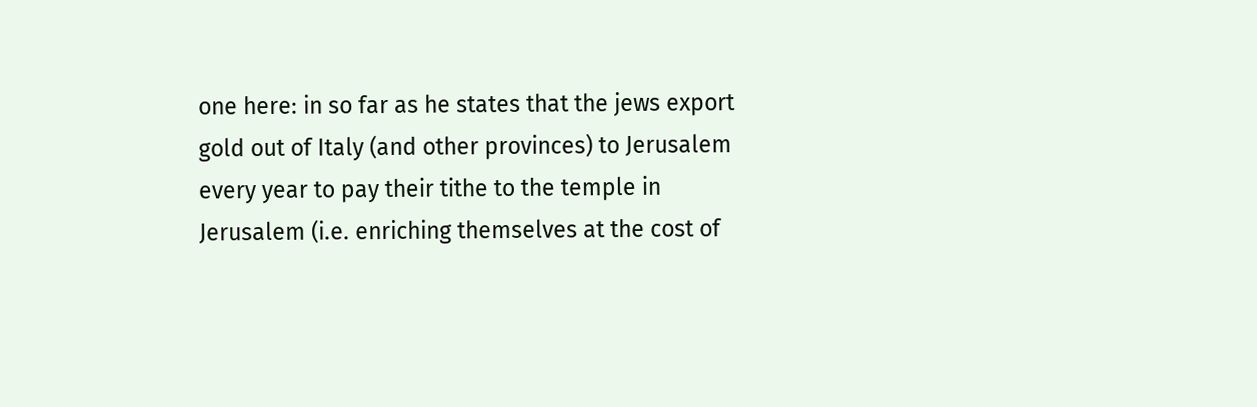one here: in so far as he states that the jews export gold out of Italy (and other provinces) to Jerusalem every year to pay their tithe to the temple in Jerusalem (i.e. enriching themselves at the cost of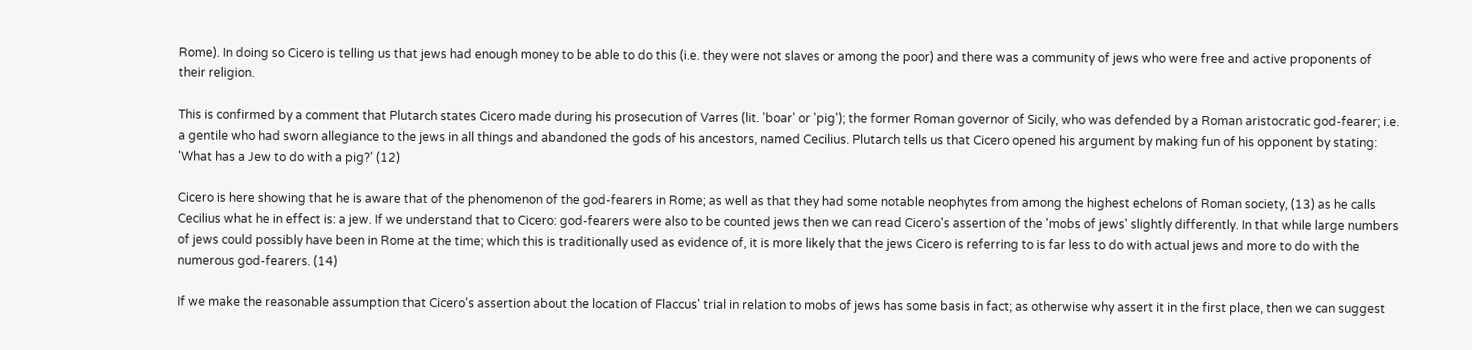Rome). In doing so Cicero is telling us that jews had enough money to be able to do this (i.e. they were not slaves or among the poor) and there was a community of jews who were free and active proponents of their religion.

This is confirmed by a comment that Plutarch states Cicero made during his prosecution of Varres (lit. 'boar' or 'pig'); the former Roman governor of Sicily, who was defended by a Roman aristocratic god-fearer; i.e. a gentile who had sworn allegiance to the jews in all things and abandoned the gods of his ancestors, named Cecilius. Plutarch tells us that Cicero opened his argument by making fun of his opponent by stating: 'What has a Jew to do with a pig?' (12)

Cicero is here showing that he is aware that of the phenomenon of the god-fearers in Rome; as well as that they had some notable neophytes from among the highest echelons of Roman society, (13) as he calls Cecilius what he in effect is: a jew. If we understand that to Cicero: god-fearers were also to be counted jews then we can read Cicero's assertion of the 'mobs of jews' slightly differently. In that while large numbers of jews could possibly have been in Rome at the time; which this is traditionally used as evidence of, it is more likely that the jews Cicero is referring to is far less to do with actual jews and more to do with the numerous god-fearers. (14)

If we make the reasonable assumption that Cicero's assertion about the location of Flaccus' trial in relation to mobs of jews has some basis in fact; as otherwise why assert it in the first place, then we can suggest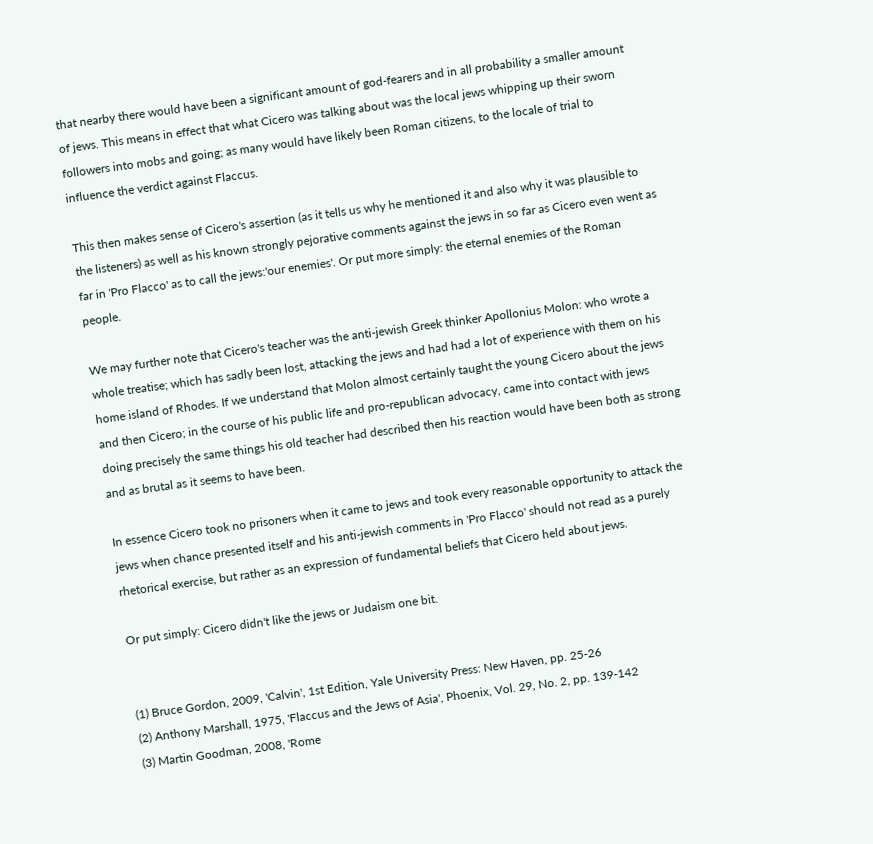that nearby there would have been a significant amount of god-fearers and in all probability a smaller amount of jews. This means in effect that what Cicero was talking about was the local jews whipping up their sworn followers into mobs and going; as many would have likely been Roman citizens, to the locale of trial to influence the verdict against Flaccus.

This then makes sense of Cicero's assertion (as it tells us why he mentioned it and also why it was plausible to the listeners) as well as his known strongly pejorative comments against the jews in so far as Cicero even went as far in 'Pro Flacco' as to call the jews:'our enemies'. Or put more simply: the eternal enemies of the Roman people.

We may further note that Cicero's teacher was the anti-jewish Greek thinker Apollonius Molon: who wrote a whole treatise; which has sadly been lost, attacking the jews and had had a lot of experience with them on his home island of Rhodes. If we understand that Molon almost certainly taught the young Cicero about the jews and then Cicero; in the course of his public life and pro-republican advocacy, came into contact with jews doing precisely the same things his old teacher had described then his reaction would have been both as strong and as brutal as it seems to have been.

In essence Cicero took no prisoners when it came to jews and took every reasonable opportunity to attack the jews when chance presented itself and his anti-jewish comments in 'Pro Flacco' should not read as a purely rhetorical exercise, but rather as an expression of fundamental beliefs that Cicero held about jews.

Or put simply: Cicero didn't like the jews or Judaism one bit.


(1) Bruce Gordon, 2009, 'Calvin', 1st Edition, Yale University Press: New Haven, pp. 25-26
(2) Anthony Marshall, 1975, 'Flaccus and the Jews of Asia', Phoenix, Vol. 29, No. 2, pp. 139-142
(3) Martin Goodman, 2008, 'Rome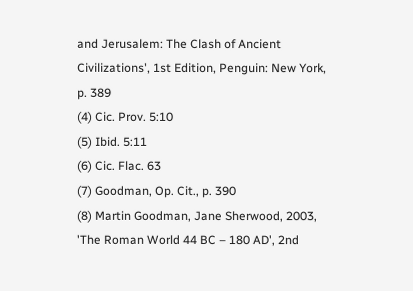and Jerusalem: The Clash of Ancient Civilizations', 1st Edition, Penguin: New York, p. 389
(4) Cic. Prov. 5:10
(5) Ibid. 5:11
(6) Cic. Flac. 63
(7) Goodman, Op. Cit., p. 390
(8) Martin Goodman, Jane Sherwood, 2003, 'The Roman World 44 BC – 180 AD', 2nd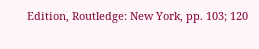Edition, Routledge: New York, pp. 103; 120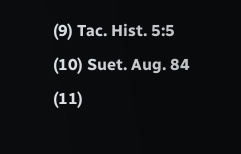(9) Tac. Hist. 5:5
(10) Suet. Aug. 84
(11)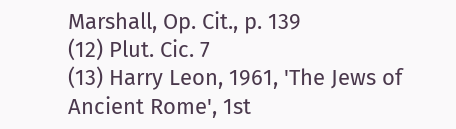Marshall, Op. Cit., p. 139
(12) Plut. Cic. 7
(13) Harry Leon, 1961, 'The Jews of Ancient Rome', 1st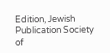Edition, Jewish Publication Society of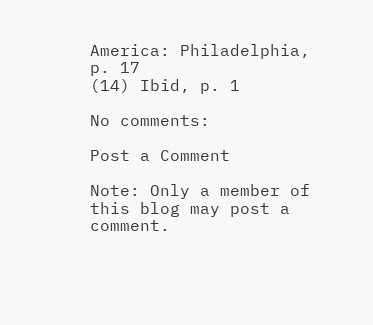America: Philadelphia, p. 17
(14) Ibid, p. 1

No comments:

Post a Comment

Note: Only a member of this blog may post a comment.